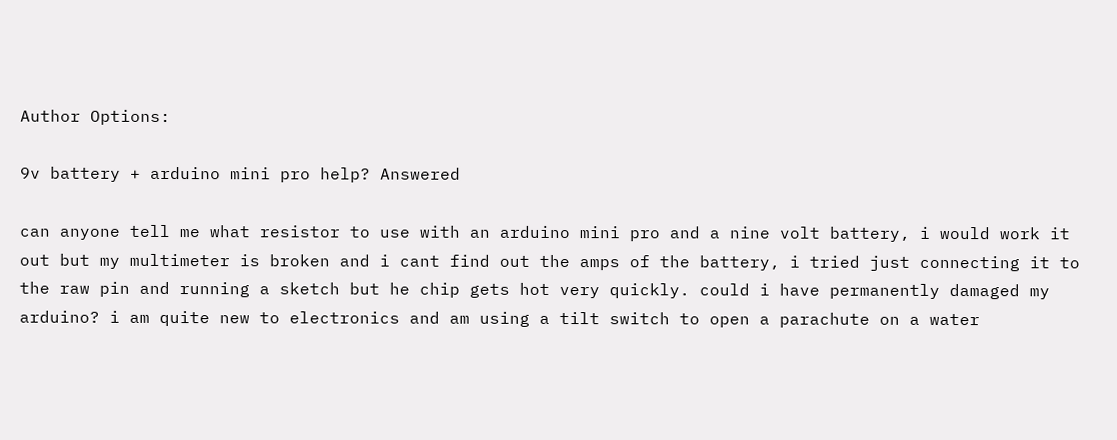Author Options:

9v battery + arduino mini pro help? Answered

can anyone tell me what resistor to use with an arduino mini pro and a nine volt battery, i would work it out but my multimeter is broken and i cant find out the amps of the battery, i tried just connecting it to the raw pin and running a sketch but he chip gets hot very quickly. could i have permanently damaged my arduino? i am quite new to electronics and am using a tilt switch to open a parachute on a water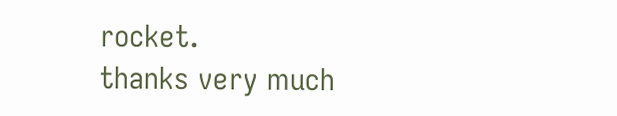rocket.
thanks very much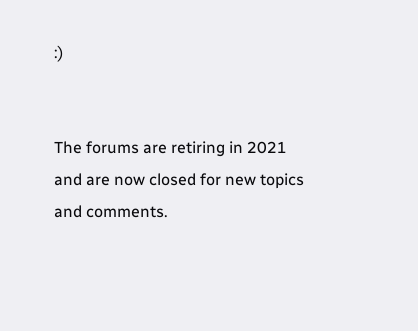:)


The forums are retiring in 2021 and are now closed for new topics and comments.